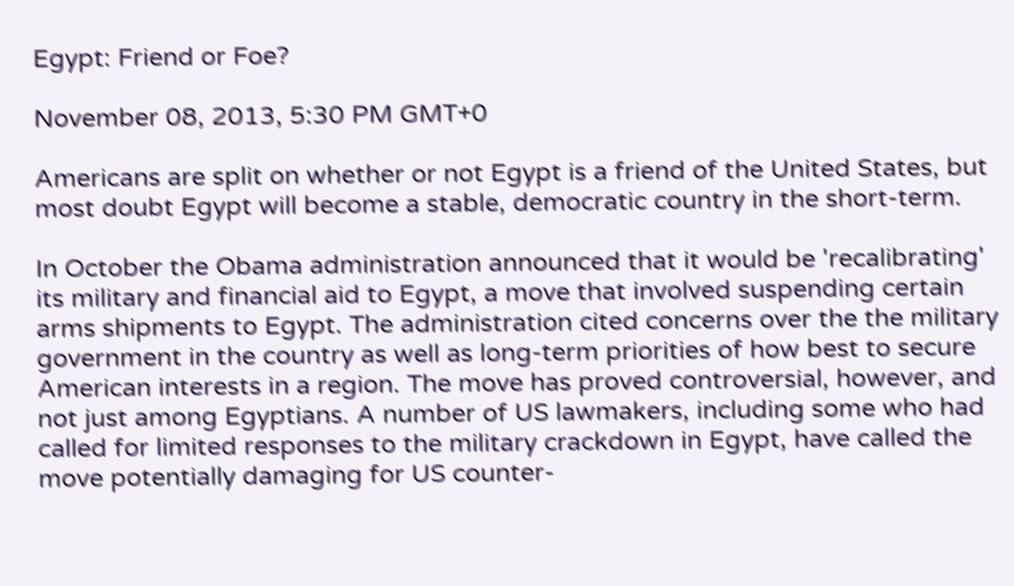Egypt: Friend or Foe?

November 08, 2013, 5:30 PM GMT+0

Americans are split on whether or not Egypt is a friend of the United States, but most doubt Egypt will become a stable, democratic country in the short-term.

In October the Obama administration announced that it would be 'recalibrating' its military and financial aid to Egypt, a move that involved suspending certain arms shipments to Egypt. The administration cited concerns over the the military government in the country as well as long-term priorities of how best to secure American interests in a region. The move has proved controversial, however, and not just among Egyptians. A number of US lawmakers, including some who had called for limited responses to the military crackdown in Egypt, have called the move potentially damaging for US counter-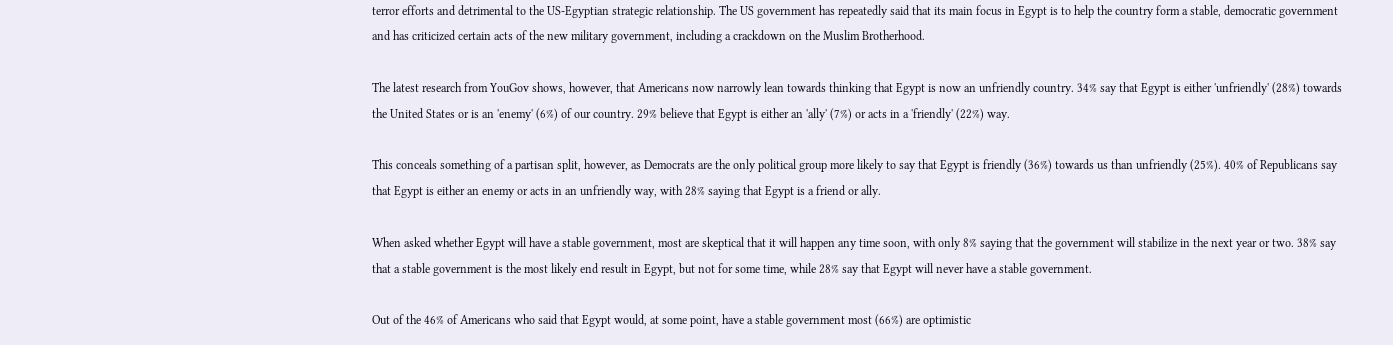terror efforts and detrimental to the US-Egyptian strategic relationship. The US government has repeatedly said that its main focus in Egypt is to help the country form a stable, democratic government and has criticized certain acts of the new military government, including a crackdown on the Muslim Brotherhood.

The latest research from YouGov shows, however, that Americans now narrowly lean towards thinking that Egypt is now an unfriendly country. 34% say that Egypt is either 'unfriendly' (28%) towards the United States or is an 'enemy' (6%) of our country. 29% believe that Egypt is either an 'ally' (7%) or acts in a 'friendly' (22%) way.

This conceals something of a partisan split, however, as Democrats are the only political group more likely to say that Egypt is friendly (36%) towards us than unfriendly (25%). 40% of Republicans say that Egypt is either an enemy or acts in an unfriendly way, with 28% saying that Egypt is a friend or ally.

When asked whether Egypt will have a stable government, most are skeptical that it will happen any time soon, with only 8% saying that the government will stabilize in the next year or two. 38% say that a stable government is the most likely end result in Egypt, but not for some time, while 28% say that Egypt will never have a stable government.

Out of the 46% of Americans who said that Egypt would, at some point, have a stable government most (66%) are optimistic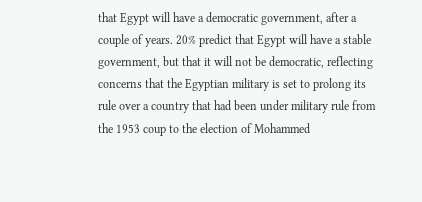that Egypt will have a democratic government, after a couple of years. 20% predict that Egypt will have a stable government, but that it will not be democratic, reflecting concerns that the Egyptian military is set to prolong its rule over a country that had been under military rule from the 1953 coup to the election of Mohammed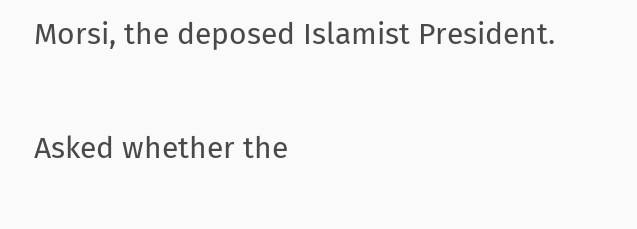Morsi, the deposed Islamist President.

Asked whether the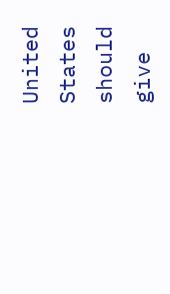United States should give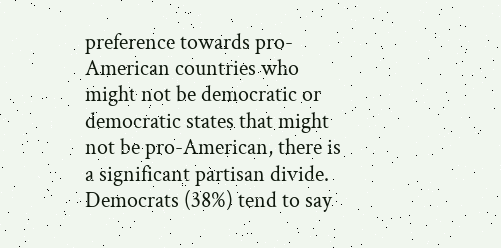preference towards pro-American countries who might not be democratic or democratic states that might not be pro-American, there is a significant partisan divide. Democrats (38%) tend to say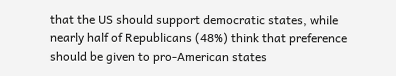that the US should support democratic states, while nearly half of Republicans (48%) think that preference should be given to pro-American states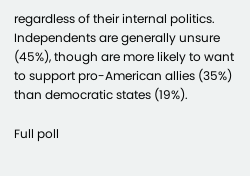regardless of their internal politics. Independents are generally unsure (45%), though are more likely to want to support pro-American allies (35%) than democratic states (19%).

Full poll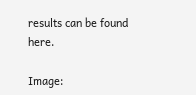results can be found here.

Image: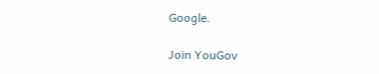Google.

Join YouGov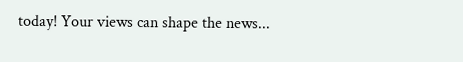today! Your views can shape the news...